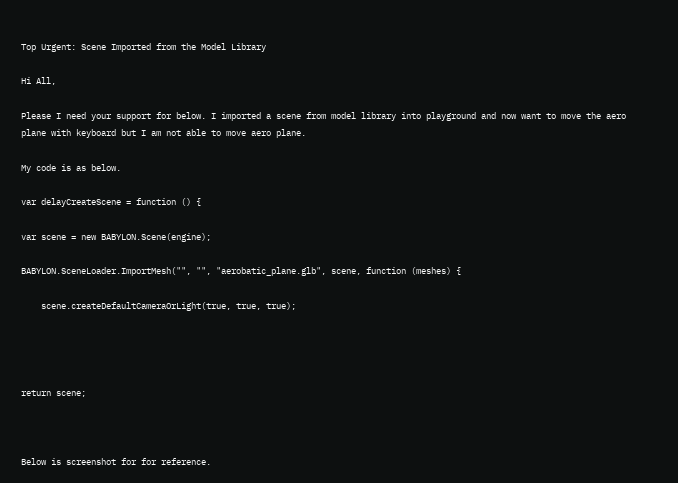Top Urgent: Scene Imported from the Model Library

Hi All,

Please I need your support for below. I imported a scene from model library into playground and now want to move the aero plane with keyboard but I am not able to move aero plane.

My code is as below.

var delayCreateScene = function () {

var scene = new BABYLON.Scene(engine);

BABYLON.SceneLoader.ImportMesh("", "", "aerobatic_plane.glb", scene, function (meshes) {

    scene.createDefaultCameraOrLight(true, true, true);




return scene;



Below is screenshot for for reference.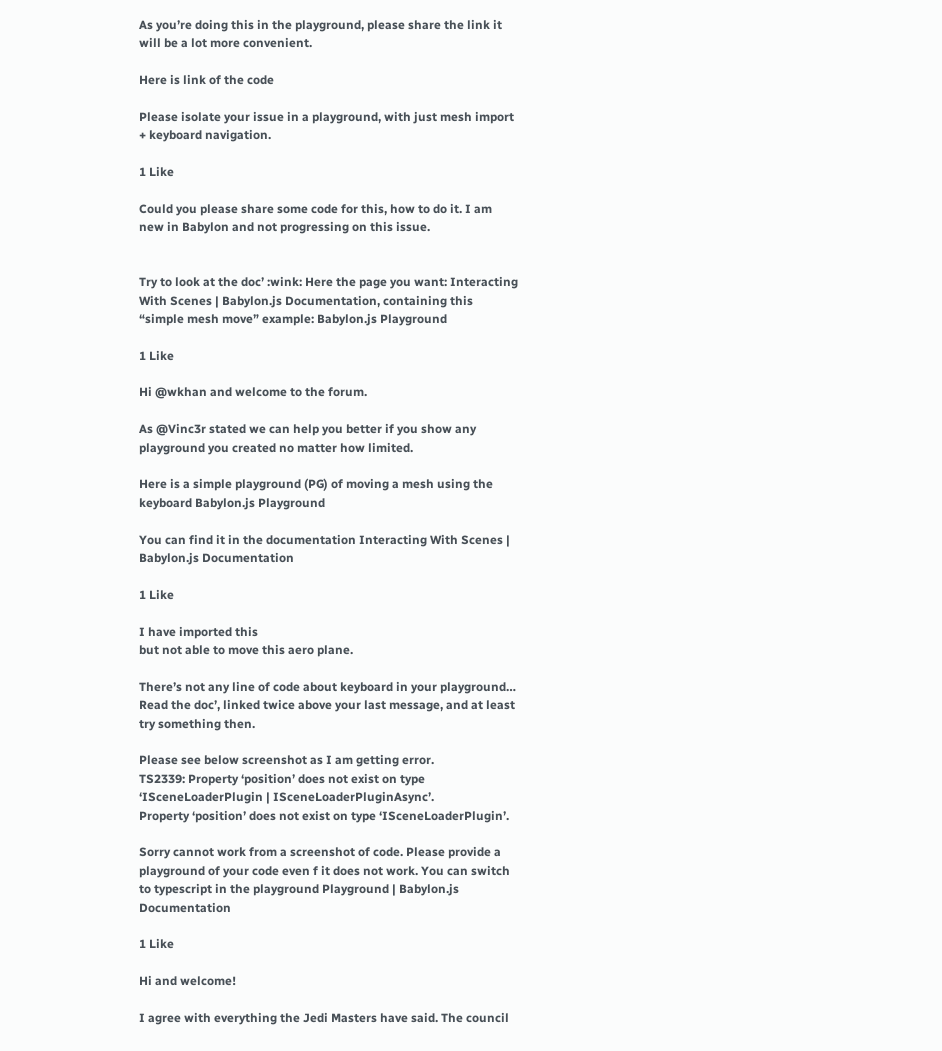As you’re doing this in the playground, please share the link it will be a lot more convenient.

Here is link of the code

Please isolate your issue in a playground, with just mesh import + keyboard navigation.

1 Like

Could you please share some code for this, how to do it. I am new in Babylon and not progressing on this issue.


Try to look at the doc’ :wink: Here the page you want: Interacting With Scenes | Babylon.js Documentation, containing this “simple mesh move” example: Babylon.js Playground

1 Like

Hi @wkhan and welcome to the forum.

As @Vinc3r stated we can help you better if you show any playground you created no matter how limited.

Here is a simple playground (PG) of moving a mesh using the keyboard Babylon.js Playground

You can find it in the documentation Interacting With Scenes | Babylon.js Documentation

1 Like

I have imported this
but not able to move this aero plane.

There’s not any line of code about keyboard in your playground… Read the doc’, linked twice above your last message, and at least try something then.

Please see below screenshot as I am getting error.
TS2339: Property ‘position’ does not exist on type ‘ISceneLoaderPlugin | ISceneLoaderPluginAsync’.
Property ‘position’ does not exist on type ‘ISceneLoaderPlugin’.

Sorry cannot work from a screenshot of code. Please provide a playground of your code even f it does not work. You can switch to typescript in the playground Playground | Babylon.js Documentation

1 Like

Hi and welcome!

I agree with everything the Jedi Masters have said. The council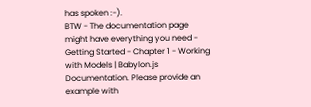has spoken :-).
BTW - The documentation page might have everything you need - Getting Started - Chapter 1 - Working with Models | Babylon.js Documentation. Please provide an example with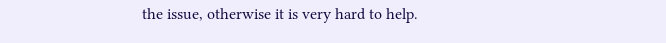the issue, otherwise it is very hard to help.